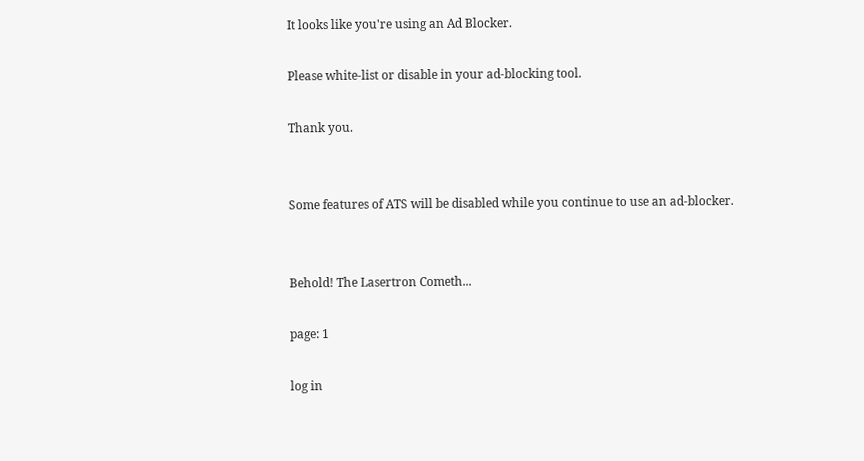It looks like you're using an Ad Blocker.

Please white-list or disable in your ad-blocking tool.

Thank you.


Some features of ATS will be disabled while you continue to use an ad-blocker.


Behold! The Lasertron Cometh...

page: 1

log in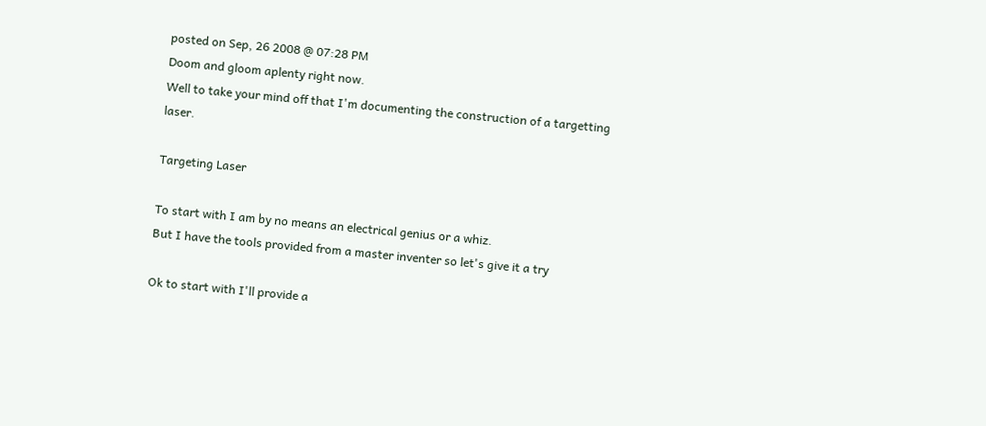posted on Sep, 26 2008 @ 07:28 PM
Doom and gloom aplenty right now.
Well to take your mind off that I'm documenting the construction of a targetting laser.

Targeting Laser

To start with I am by no means an electrical genius or a whiz.
But I have the tools provided from a master inventer so let's give it a try

Ok to start with I'll provide a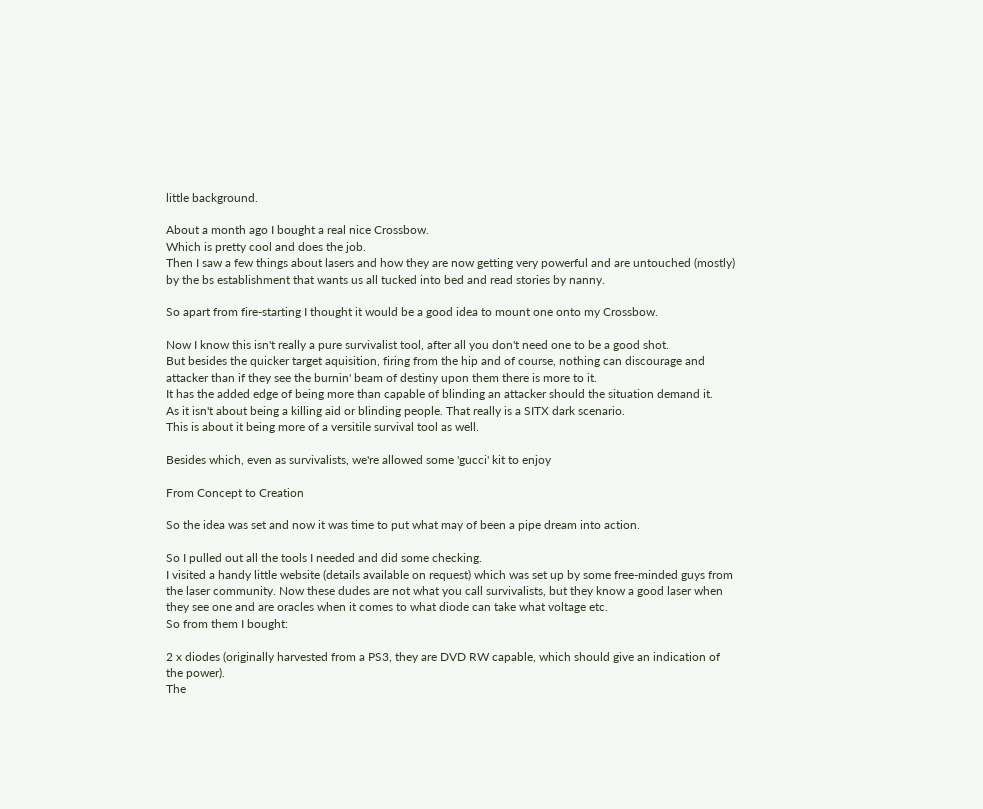little background.

About a month ago I bought a real nice Crossbow.
Which is pretty cool and does the job.
Then I saw a few things about lasers and how they are now getting very powerful and are untouched (mostly) by the bs establishment that wants us all tucked into bed and read stories by nanny.

So apart from fire-starting I thought it would be a good idea to mount one onto my Crossbow.

Now I know this isn't really a pure survivalist tool, after all you don't need one to be a good shot.
But besides the quicker target aquisition, firing from the hip and of course, nothing can discourage and attacker than if they see the burnin' beam of destiny upon them there is more to it.
It has the added edge of being more than capable of blinding an attacker should the situation demand it.
As it isn't about being a killing aid or blinding people. That really is a SITX dark scenario.
This is about it being more of a versitile survival tool as well.

Besides which, even as survivalists, we're allowed some 'gucci' kit to enjoy

From Concept to Creation

So the idea was set and now it was time to put what may of been a pipe dream into action.

So I pulled out all the tools I needed and did some checking.
I visited a handy little website (details available on request) which was set up by some free-minded guys from the laser community. Now these dudes are not what you call survivalists, but they know a good laser when they see one and are oracles when it comes to what diode can take what voltage etc.
So from them I bought:

2 x diodes (originally harvested from a PS3, they are DVD RW capable, which should give an indication of the power).
The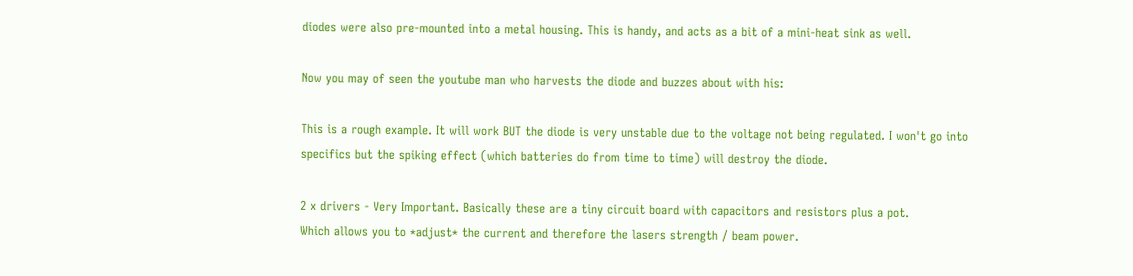diodes were also pre-mounted into a metal housing. This is handy, and acts as a bit of a mini-heat sink as well.

Now you may of seen the youtube man who harvests the diode and buzzes about with his:

This is a rough example. It will work BUT the diode is very unstable due to the voltage not being regulated. I won't go into specifics but the spiking effect (which batteries do from time to time) will destroy the diode.

2 x drivers - Very Important. Basically these are a tiny circuit board with capacitors and resistors plus a pot.
Which allows you to *adjust* the current and therefore the lasers strength / beam power.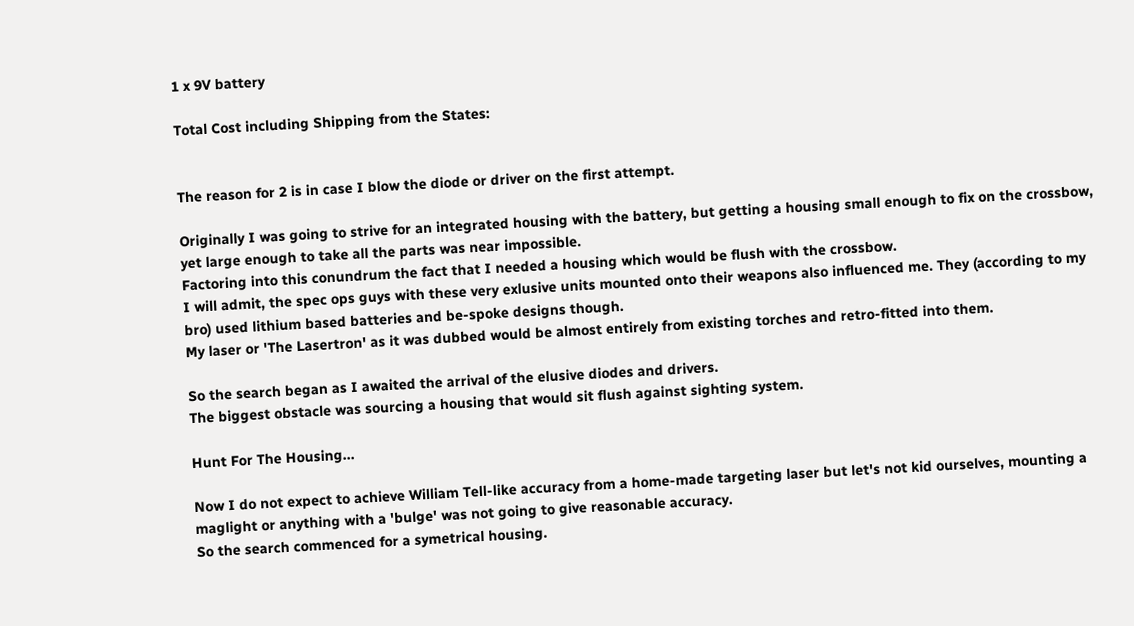1 x 9V battery

Total Cost including Shipping from the States:


The reason for 2 is in case I blow the diode or driver on the first attempt.

Originally I was going to strive for an integrated housing with the battery, but getting a housing small enough to fix on the crossbow, yet large enough to take all the parts was near impossible.
Factoring into this conundrum the fact that I needed a housing which would be flush with the crossbow.
I will admit, the spec ops guys with these very exlusive units mounted onto their weapons also influenced me. They (according to my bro) used lithium based batteries and be-spoke designs though.
My laser or 'The Lasertron' as it was dubbed would be almost entirely from existing torches and retro-fitted into them.

So the search began as I awaited the arrival of the elusive diodes and drivers.
The biggest obstacle was sourcing a housing that would sit flush against sighting system.

Hunt For The Housing...

Now I do not expect to achieve William Tell-like accuracy from a home-made targeting laser but let's not kid ourselves, mounting a maglight or anything with a 'bulge' was not going to give reasonable accuracy.
So the search commenced for a symetrical housing.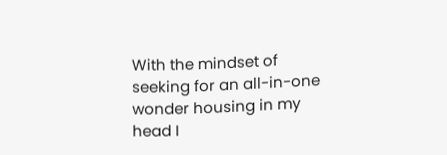With the mindset of seeking for an all-in-one wonder housing in my head I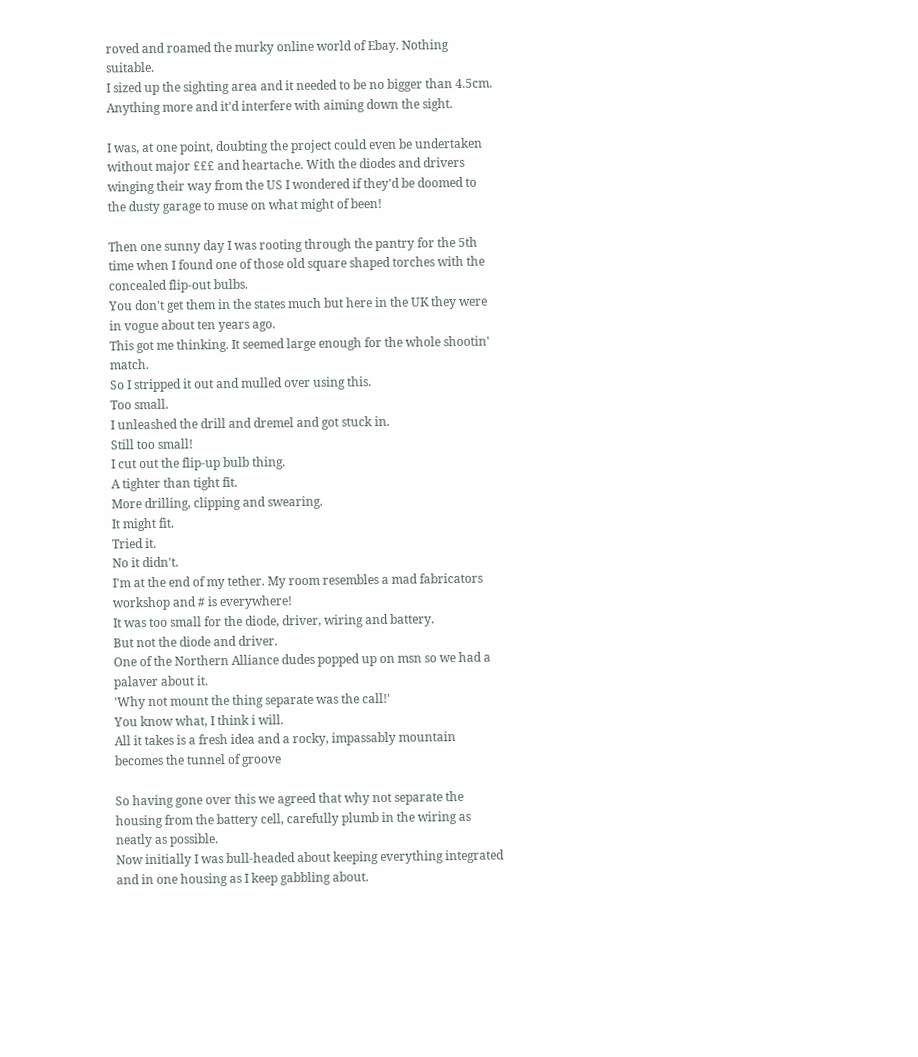roved and roamed the murky online world of Ebay. Nothing suitable.
I sized up the sighting area and it needed to be no bigger than 4.5cm. Anything more and it'd interfere with aiming down the sight.

I was, at one point, doubting the project could even be undertaken without major £££ and heartache. With the diodes and drivers winging their way from the US I wondered if they'd be doomed to the dusty garage to muse on what might of been!

Then one sunny day I was rooting through the pantry for the 5th time when I found one of those old square shaped torches with the concealed flip-out bulbs.
You don't get them in the states much but here in the UK they were in vogue about ten years ago.
This got me thinking. It seemed large enough for the whole shootin' match.
So I stripped it out and mulled over using this.
Too small.
I unleashed the drill and dremel and got stuck in.
Still too small!
I cut out the flip-up bulb thing.
A tighter than tight fit.
More drilling, clipping and swearing.
It might fit.
Tried it.
No it didn't.
I'm at the end of my tether. My room resembles a mad fabricators workshop and # is everywhere!
It was too small for the diode, driver, wiring and battery.
But not the diode and driver.
One of the Northern Alliance dudes popped up on msn so we had a palaver about it.
'Why not mount the thing separate was the call!'
You know what, I think i will.
All it takes is a fresh idea and a rocky, impassably mountain becomes the tunnel of groove

So having gone over this we agreed that why not separate the housing from the battery cell, carefully plumb in the wiring as neatly as possible.
Now initially I was bull-headed about keeping everything integrated and in one housing as I keep gabbling about.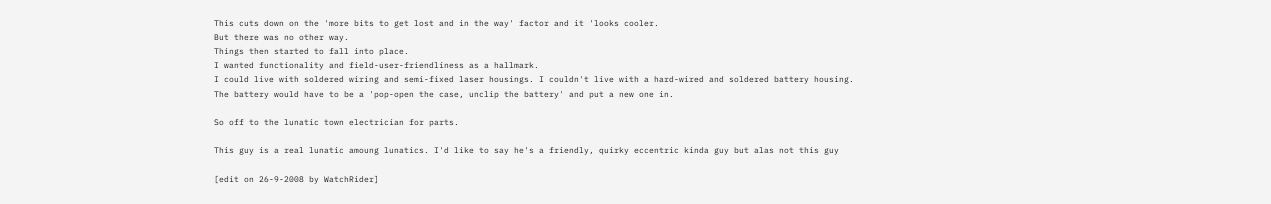This cuts down on the 'more bits to get lost and in the way' factor and it 'looks cooler.
But there was no other way.
Things then started to fall into place.
I wanted functionality and field-user-friendliness as a hallmark.
I could live with soldered wiring and semi-fixed laser housings. I couldn't live with a hard-wired and soldered battery housing.
The battery would have to be a 'pop-open the case, unclip the battery' and put a new one in.

So off to the lunatic town electrician for parts.

This guy is a real lunatic amoung lunatics. I'd like to say he's a friendly, quirky eccentric kinda guy but alas not this guy

[edit on 26-9-2008 by WatchRider]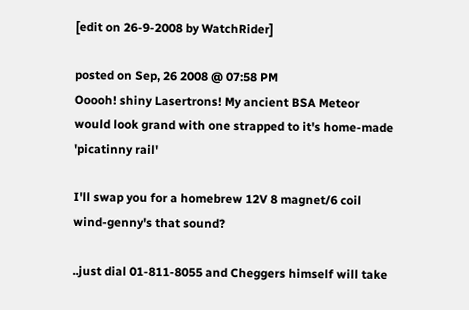[edit on 26-9-2008 by WatchRider]

posted on Sep, 26 2008 @ 07:58 PM
Ooooh! shiny Lasertrons! My ancient BSA Meteor would look grand with one strapped to it's home-made 'picatinny rail'

I'll swap you for a homebrew 12V 8 magnet/6 coil wind-genny's that sound?

..just dial 01-811-8055 and Cheggers himself will take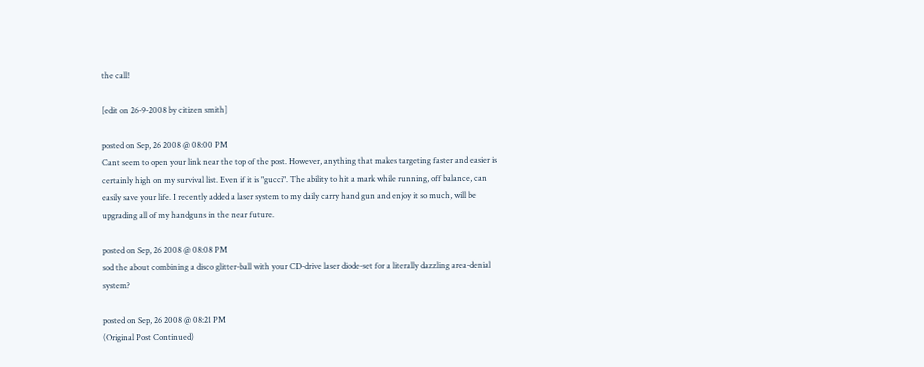the call!

[edit on 26-9-2008 by citizen smith]

posted on Sep, 26 2008 @ 08:00 PM
Cant seem to open your link near the top of the post. However, anything that makes targeting faster and easier is certainly high on my survival list. Even if it is "gucci". The ability to hit a mark while running, off balance, can easily save your life. I recently added a laser system to my daily carry hand gun and enjoy it so much, will be upgrading all of my handguns in the near future.

posted on Sep, 26 2008 @ 08:08 PM
sod the about combining a disco glitter-ball with your CD-drive laser diode-set for a literally dazzling area-denial system?

posted on Sep, 26 2008 @ 08:21 PM
(Original Post Continued)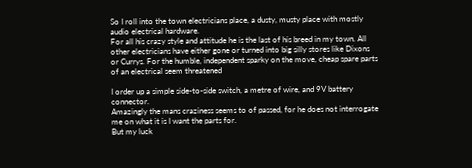So I roll into the town electricians place, a dusty, musty place with mostly audio electrical hardware.
For all his crazy style and attitude he is the last of his breed in my town. All other electricians have either gone or turned into big silly stores like Dixons or Currys. For the humble, independent sparky on the move, cheap spare parts of an electrical seem threatened

I order up a simple side-to-side switch, a metre of wire, and 9V battery connector.
Amazingly the mans craziness seems to of passed, for he does not interrogate me on what it is I want the parts for.
But my luck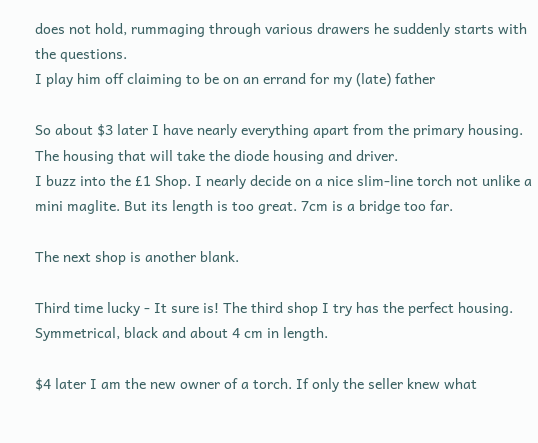does not hold, rummaging through various drawers he suddenly starts with the questions.
I play him off claiming to be on an errand for my (late) father

So about $3 later I have nearly everything apart from the primary housing.
The housing that will take the diode housing and driver.
I buzz into the £1 Shop. I nearly decide on a nice slim-line torch not unlike a mini maglite. But its length is too great. 7cm is a bridge too far.

The next shop is another blank.

Third time lucky - It sure is! The third shop I try has the perfect housing.
Symmetrical, black and about 4 cm in length.

$4 later I am the new owner of a torch. If only the seller knew what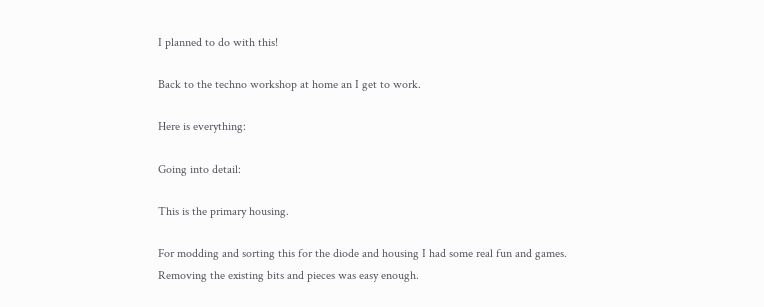I planned to do with this!

Back to the techno workshop at home an I get to work.

Here is everything:

Going into detail:

This is the primary housing.

For modding and sorting this for the diode and housing I had some real fun and games. Removing the existing bits and pieces was easy enough.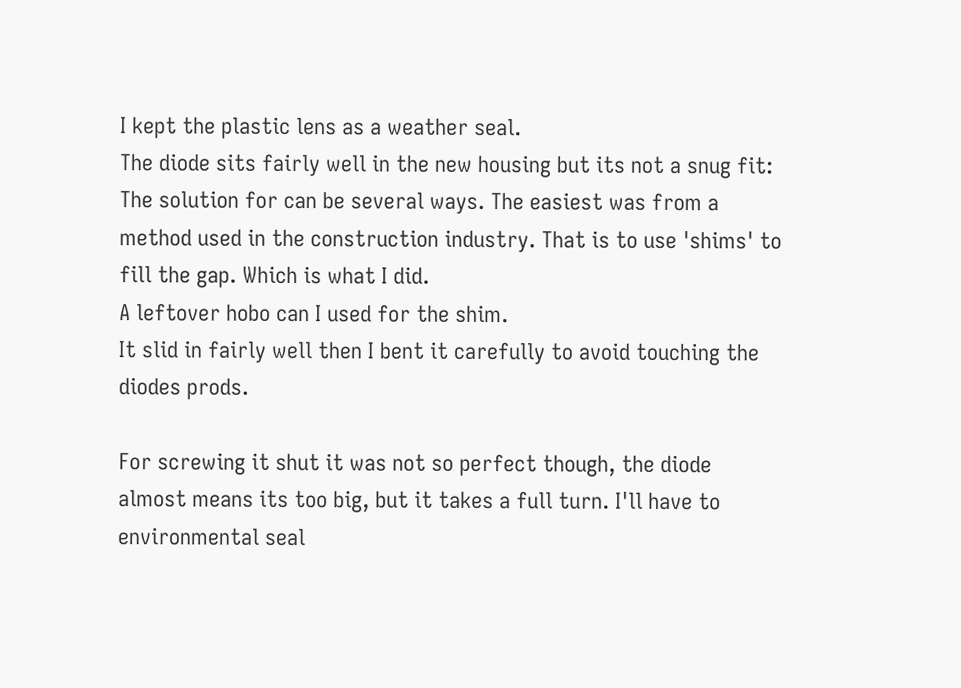I kept the plastic lens as a weather seal.
The diode sits fairly well in the new housing but its not a snug fit:
The solution for can be several ways. The easiest was from a method used in the construction industry. That is to use 'shims' to fill the gap. Which is what I did.
A leftover hobo can I used for the shim.
It slid in fairly well then I bent it carefully to avoid touching the diodes prods.

For screwing it shut it was not so perfect though, the diode almost means its too big, but it takes a full turn. I'll have to environmental seal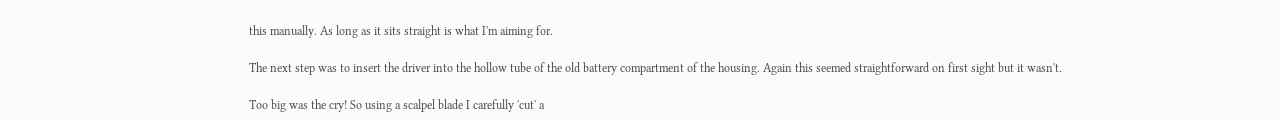this manually. As long as it sits straight is what I'm aiming for.

The next step was to insert the driver into the hollow tube of the old battery compartment of the housing. Again this seemed straightforward on first sight but it wasn't.

Too big was the cry! So using a scalpel blade I carefully 'cut' a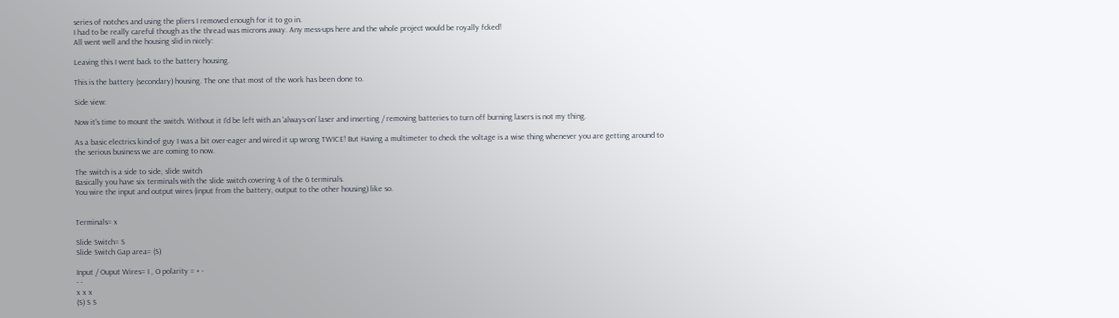series of notches and using the pliers I removed enough for it to go in.
I had to be really careful though as the thread was microns away. Any mess-ups here and the whole project would be royally fcked!
All went well and the housing slid in nicely:

Leaving this I went back to the battery housing.

This is the battery (secondary) housing. The one that most of the work has been done to.

Side view:

Now it's time to mount the switch. Without it I'd be left with an 'always-on' laser and inserting / removing batteries to turn off burning lasers is not my thing.

As a basic electrics kind-of guy I was a bit over-eager and wired it up wrong TWICE! But Having a multimeter to check the voltage is a wise thing whenever you are getting around to the serious business we are coming to now.

The switch is a side to side, slide switch
Basically you have six terminals with the slide switch covering 4 of the 6 terminals.
You wire the input and output wires (input from the battery, output to the other housing) like so.


Terminals= x

Slide Switch= S
Slide Switch Gap area= (S)

Input / Ouput Wires= I , O polarity = + -
- -
x x x
(S) S S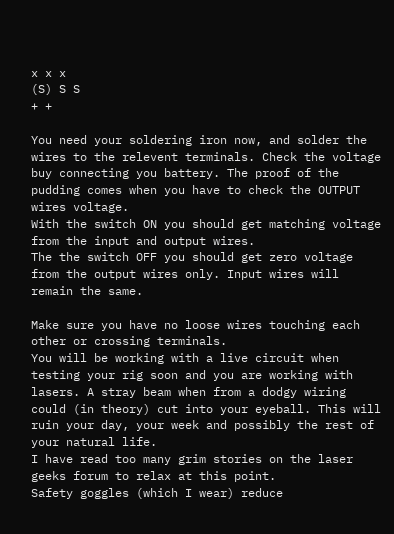x x x
(S) S S
+ +

You need your soldering iron now, and solder the wires to the relevent terminals. Check the voltage buy connecting you battery. The proof of the pudding comes when you have to check the OUTPUT wires voltage.
With the switch ON you should get matching voltage from the input and output wires.
The the switch OFF you should get zero voltage from the output wires only. Input wires will remain the same.

Make sure you have no loose wires touching each other or crossing terminals.
You will be working with a live circuit when testing your rig soon and you are working with lasers. A stray beam when from a dodgy wiring could (in theory) cut into your eyeball. This will ruin your day, your week and possibly the rest of your natural life.
I have read too many grim stories on the laser geeks forum to relax at this point.
Safety goggles (which I wear) reduce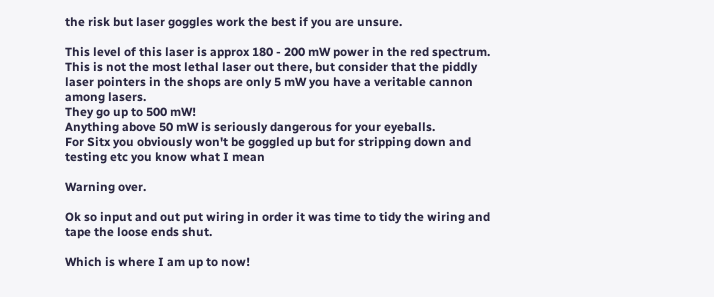the risk but laser goggles work the best if you are unsure.

This level of this laser is approx 180 - 200 mW power in the red spectrum. This is not the most lethal laser out there, but consider that the piddly laser pointers in the shops are only 5 mW you have a veritable cannon among lasers.
They go up to 500 mW!
Anything above 50 mW is seriously dangerous for your eyeballs.
For Sitx you obviously won't be goggled up but for stripping down and testing etc you know what I mean

Warning over.

Ok so input and out put wiring in order it was time to tidy the wiring and tape the loose ends shut.

Which is where I am up to now!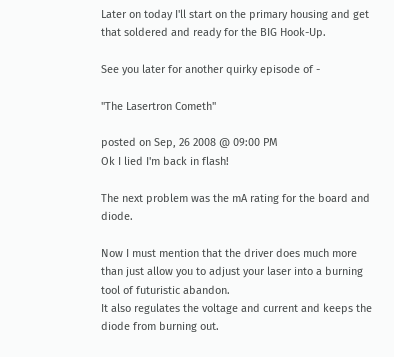Later on today I'll start on the primary housing and get that soldered and ready for the BIG Hook-Up.

See you later for another quirky episode of -

"The Lasertron Cometh"

posted on Sep, 26 2008 @ 09:00 PM
Ok I lied I'm back in flash!

The next problem was the mA rating for the board and diode.

Now I must mention that the driver does much more than just allow you to adjust your laser into a burning tool of futuristic abandon.
It also regulates the voltage and current and keeps the diode from burning out.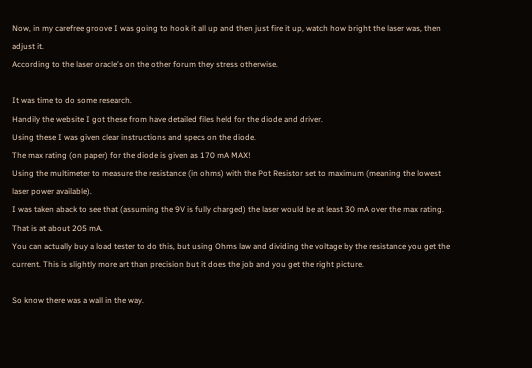Now, in my carefree groove I was going to hook it all up and then just fire it up, watch how bright the laser was, then adjust it.
According to the laser oracle's on the other forum they stress otherwise.

It was time to do some research.
Handily the website I got these from have detailed files held for the diode and driver.
Using these I was given clear instructions and specs on the diode.
The max rating (on paper) for the diode is given as 170 mA MAX!
Using the multimeter to measure the resistance (in ohms) with the Pot Resistor set to maximum (meaning the lowest laser power available).
I was taken aback to see that (assuming the 9V is fully charged) the laser would be at least 30 mA over the max rating. That is at about 205 mA.
You can actually buy a load tester to do this, but using Ohms law and dividing the voltage by the resistance you get the current. This is slightly more art than precision but it does the job and you get the right picture.

So know there was a wall in the way.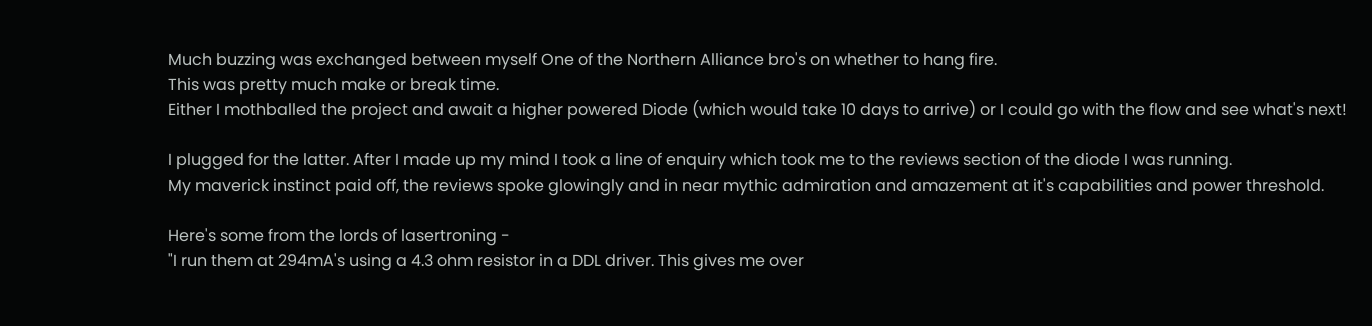Much buzzing was exchanged between myself One of the Northern Alliance bro's on whether to hang fire.
This was pretty much make or break time.
Either I mothballed the project and await a higher powered Diode (which would take 10 days to arrive) or I could go with the flow and see what's next!

I plugged for the latter. After I made up my mind I took a line of enquiry which took me to the reviews section of the diode I was running.
My maverick instinct paid off, the reviews spoke glowingly and in near mythic admiration and amazement at it's capabilities and power threshold.

Here's some from the lords of lasertroning -
"I run them at 294mA's using a 4.3 ohm resistor in a DDL driver. This gives me over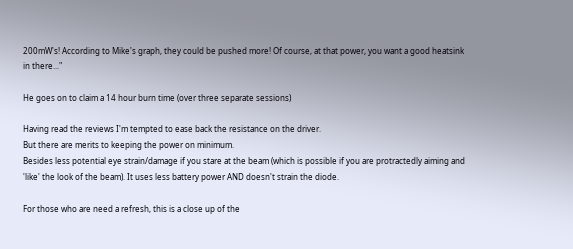200mW's! According to Mike's graph, they could be pushed more! Of course, at that power, you want a good heatsink in there..."

He goes on to claim a 14 hour burn time (over three separate sessions)

Having read the reviews I'm tempted to ease back the resistance on the driver.
But there are merits to keeping the power on minimum.
Besides less potential eye strain/damage if you stare at the beam (which is possible if you are protractedly aiming and 'like' the look of the beam). It uses less battery power AND doesn't strain the diode.

For those who are need a refresh, this is a close up of the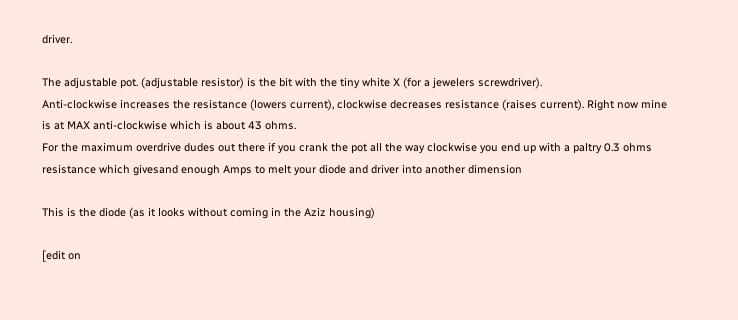driver.

The adjustable pot. (adjustable resistor) is the bit with the tiny white X (for a jewelers screwdriver).
Anti-clockwise increases the resistance (lowers current), clockwise decreases resistance (raises current). Right now mine is at MAX anti-clockwise which is about 43 ohms.
For the maximum overdrive dudes out there if you crank the pot all the way clockwise you end up with a paltry 0.3 ohms resistance which givesand enough Amps to melt your diode and driver into another dimension

This is the diode (as it looks without coming in the Aziz housing)

[edit on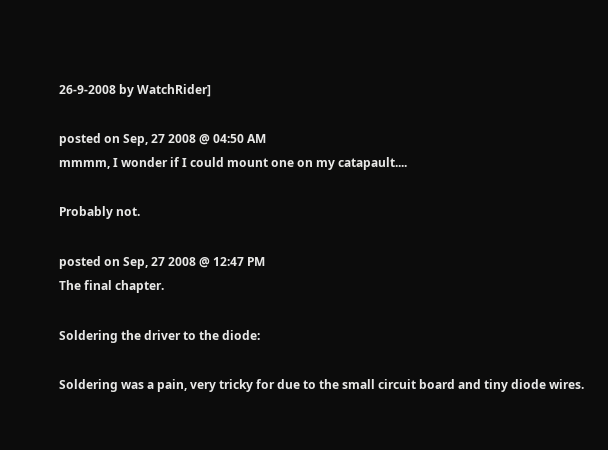26-9-2008 by WatchRider]

posted on Sep, 27 2008 @ 04:50 AM
mmmm, I wonder if I could mount one on my catapault....

Probably not.

posted on Sep, 27 2008 @ 12:47 PM
The final chapter.

Soldering the driver to the diode:

Soldering was a pain, very tricky for due to the small circuit board and tiny diode wires.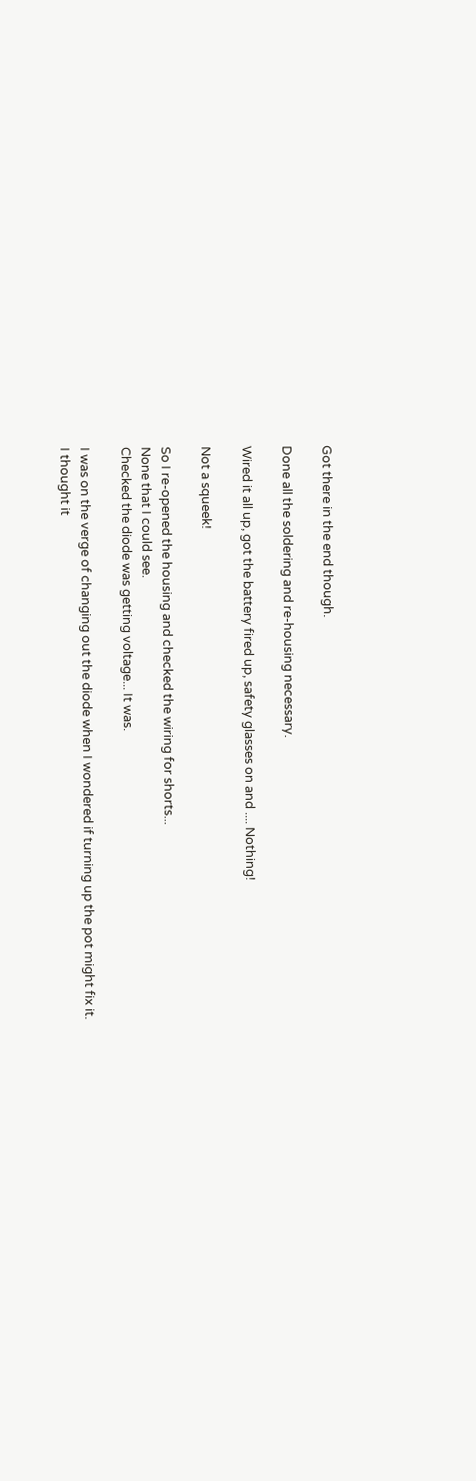Got there in the end though.

Done all the soldering and re-housing necessary.

Wired it all up, got the battery fired up, safety glasses on and .... Nothing!

Not a squeek!

So I re-opened the housing and checked the wiring for shorts...
None that I could see.
Checked the diode was getting voltage... It was.

I was on the verge of changing out the diode when I wondered if turning up the pot might fix it.
I thought it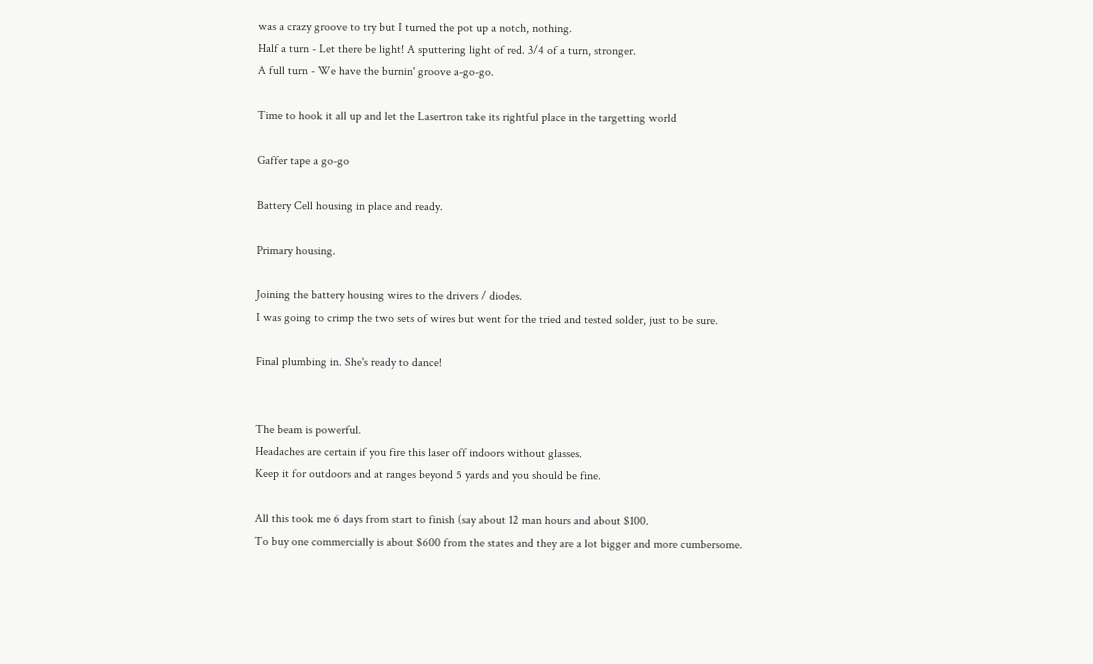was a crazy groove to try but I turned the pot up a notch, nothing.
Half a turn - Let there be light! A sputtering light of red. 3/4 of a turn, stronger.
A full turn - We have the burnin' groove a-go-go.

Time to hook it all up and let the Lasertron take its rightful place in the targetting world

Gaffer tape a go-go

Battery Cell housing in place and ready.

Primary housing.

Joining the battery housing wires to the drivers / diodes.
I was going to crimp the two sets of wires but went for the tried and tested solder, just to be sure.

Final plumbing in. She's ready to dance!


The beam is powerful.
Headaches are certain if you fire this laser off indoors without glasses.
Keep it for outdoors and at ranges beyond 5 yards and you should be fine.

All this took me 6 days from start to finish (say about 12 man hours and about $100.
To buy one commercially is about $600 from the states and they are a lot bigger and more cumbersome.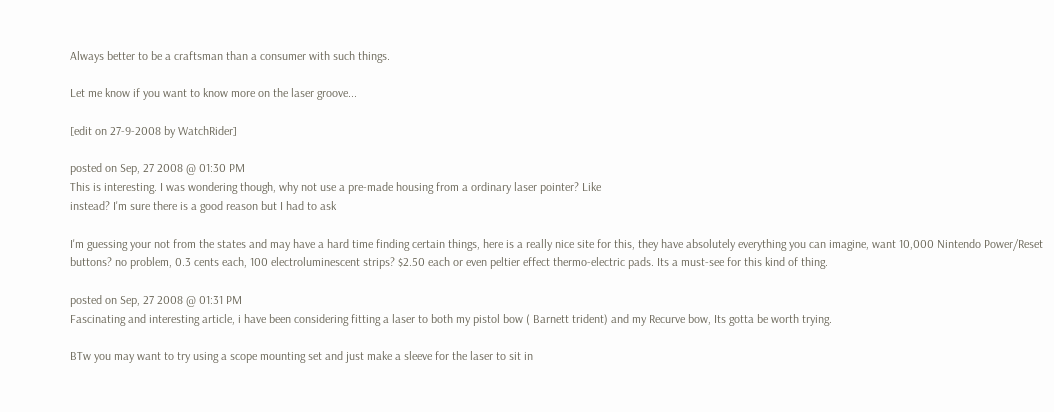Always better to be a craftsman than a consumer with such things.

Let me know if you want to know more on the laser groove...

[edit on 27-9-2008 by WatchRider]

posted on Sep, 27 2008 @ 01:30 PM
This is interesting. I was wondering though, why not use a pre-made housing from a ordinary laser pointer? Like
instead? I'm sure there is a good reason but I had to ask

I'm guessing your not from the states and may have a hard time finding certain things, here is a really nice site for this, they have absolutely everything you can imagine, want 10,000 Nintendo Power/Reset buttons? no problem, 0.3 cents each, 100 electroluminescent strips? $2.50 each or even peltier effect thermo-electric pads. Its a must-see for this kind of thing.

posted on Sep, 27 2008 @ 01:31 PM
Fascinating and interesting article, i have been considering fitting a laser to both my pistol bow ( Barnett trident) and my Recurve bow, Its gotta be worth trying.

BTw you may want to try using a scope mounting set and just make a sleeve for the laser to sit in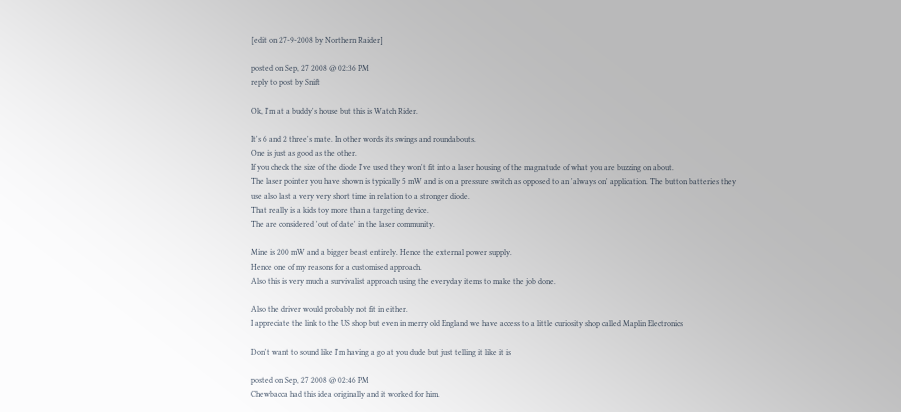[edit on 27-9-2008 by Northern Raider]

posted on Sep, 27 2008 @ 02:36 PM
reply to post by Snift

Ok, I'm at a buddy's house but this is Watch Rider.

It's 6 and 2 three's mate. In other words its swings and roundabouts.
One is just as good as the other.
If you check the size of the diode I've used they won't fit into a laser housing of the magnatude of what you are buzzing on about.
The laser pointer you have shown is typically 5 mW and is on a pressure switch as opposed to an 'always on' application. The button batteries they use also last a very very short time in relation to a stronger diode.
That really is a kids toy more than a targeting device.
The are considered 'out of date' in the laser community.

Mine is 200 mW and a bigger beast entirely. Hence the external power supply.
Hence one of my reasons for a customised approach.
Also this is very much a survivalist approach using the everyday items to make the job done.

Also the driver would probably not fit in either.
I appreciate the link to the US shop but even in merry old England we have access to a little curiosity shop called Maplin Electronics

Don't want to sound like I'm having a go at you dude but just telling it like it is

posted on Sep, 27 2008 @ 02:46 PM
Chewbacca had this idea originally and it worked for him.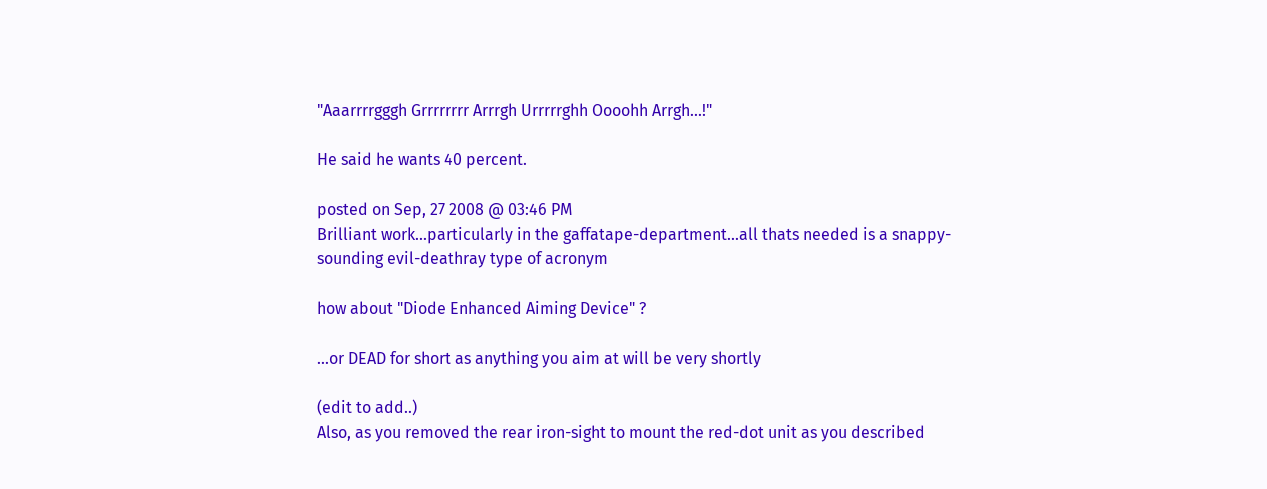"Aaarrrrgggh Grrrrrrrr Arrrgh Urrrrrghh Oooohh Arrgh...!"

He said he wants 40 percent.

posted on Sep, 27 2008 @ 03:46 PM
Brilliant work...particularly in the gaffatape-department...all thats needed is a snappy-sounding evil-deathray type of acronym

how about "Diode Enhanced Aiming Device" ?

...or DEAD for short as anything you aim at will be very shortly

(edit to add..)
Also, as you removed the rear iron-sight to mount the red-dot unit as you described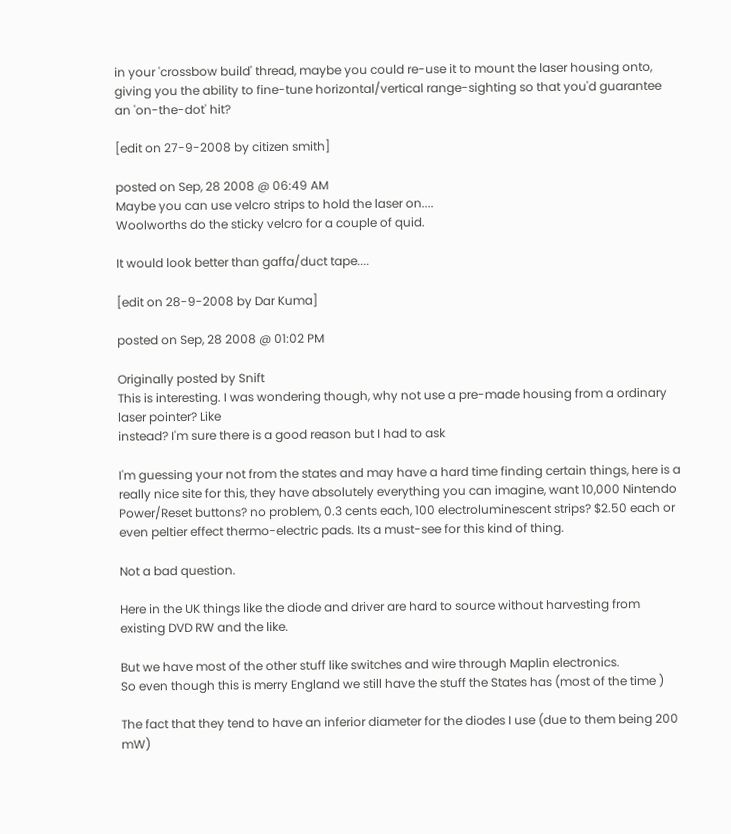in your 'crossbow build' thread, maybe you could re-use it to mount the laser housing onto, giving you the ability to fine-tune horizontal/vertical range-sighting so that you'd guarantee an 'on-the-dot' hit?

[edit on 27-9-2008 by citizen smith]

posted on Sep, 28 2008 @ 06:49 AM
Maybe you can use velcro strips to hold the laser on....
Woolworths do the sticky velcro for a couple of quid.

It would look better than gaffa/duct tape....

[edit on 28-9-2008 by Dar Kuma]

posted on Sep, 28 2008 @ 01:02 PM

Originally posted by Snift
This is interesting. I was wondering though, why not use a pre-made housing from a ordinary laser pointer? Like
instead? I'm sure there is a good reason but I had to ask

I'm guessing your not from the states and may have a hard time finding certain things, here is a really nice site for this, they have absolutely everything you can imagine, want 10,000 Nintendo Power/Reset buttons? no problem, 0.3 cents each, 100 electroluminescent strips? $2.50 each or even peltier effect thermo-electric pads. Its a must-see for this kind of thing.

Not a bad question.

Here in the UK things like the diode and driver are hard to source without harvesting from existing DVD RW and the like.

But we have most of the other stuff like switches and wire through Maplin electronics.
So even though this is merry England we still have the stuff the States has (most of the time )

The fact that they tend to have an inferior diameter for the diodes I use (due to them being 200 mW)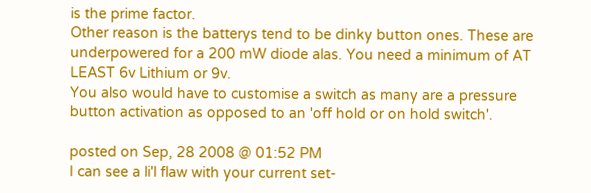is the prime factor.
Other reason is the batterys tend to be dinky button ones. These are underpowered for a 200 mW diode alas. You need a minimum of AT LEAST 6v Lithium or 9v.
You also would have to customise a switch as many are a pressure button activation as opposed to an 'off hold or on hold switch'.

posted on Sep, 28 2008 @ 01:52 PM
I can see a li'l flaw with your current set-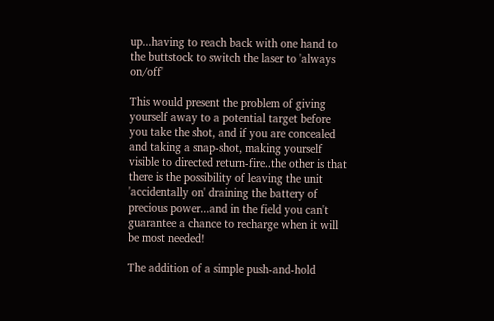up...having to reach back with one hand to the buttstock to switch the laser to 'always on/off'

This would present the problem of giving yourself away to a potential target before you take the shot, and if you are concealed and taking a snap-shot, making yourself visible to directed return-fire..the other is that there is the possibility of leaving the unit 'accidentally on' draining the battery of precious power...and in the field you can't guarantee a chance to recharge when it will be most needed!

The addition of a simple push-and-hold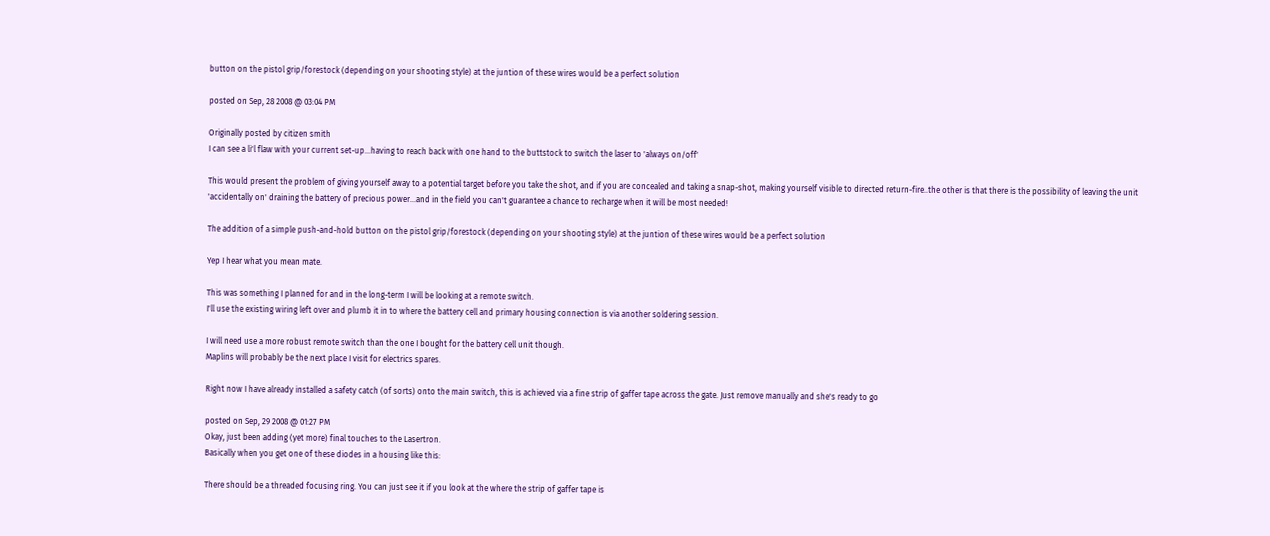button on the pistol grip/forestock (depending on your shooting style) at the juntion of these wires would be a perfect solution

posted on Sep, 28 2008 @ 03:04 PM

Originally posted by citizen smith
I can see a li'l flaw with your current set-up...having to reach back with one hand to the buttstock to switch the laser to 'always on/off'

This would present the problem of giving yourself away to a potential target before you take the shot, and if you are concealed and taking a snap-shot, making yourself visible to directed return-fire..the other is that there is the possibility of leaving the unit 'accidentally on' draining the battery of precious power...and in the field you can't guarantee a chance to recharge when it will be most needed!

The addition of a simple push-and-hold button on the pistol grip/forestock (depending on your shooting style) at the juntion of these wires would be a perfect solution

Yep I hear what you mean mate.

This was something I planned for and in the long-term I will be looking at a remote switch.
I'll use the existing wiring left over and plumb it in to where the battery cell and primary housing connection is via another soldering session.

I will need use a more robust remote switch than the one I bought for the battery cell unit though.
Maplins will probably be the next place I visit for electrics spares.

Right now I have already installed a safety catch (of sorts) onto the main switch, this is achieved via a fine strip of gaffer tape across the gate. Just remove manually and she's ready to go

posted on Sep, 29 2008 @ 01:27 PM
Okay, just been adding (yet more) final touches to the Lasertron.
Basically when you get one of these diodes in a housing like this:

There should be a threaded focusing ring. You can just see it if you look at the where the strip of gaffer tape is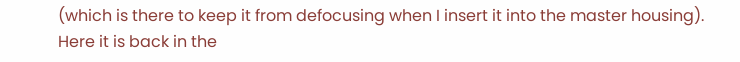(which is there to keep it from defocusing when I insert it into the master housing).
Here it is back in the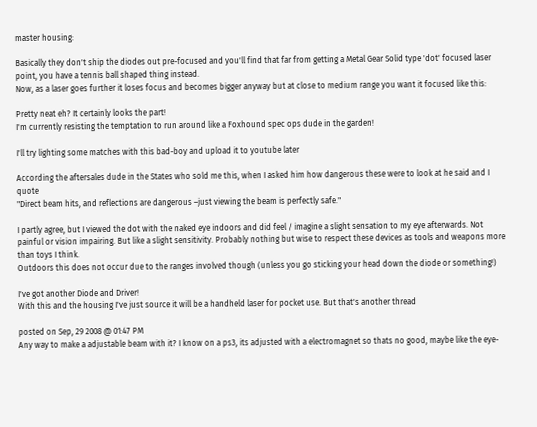master housing:

Basically they don't ship the diodes out pre-focused and you'll find that far from getting a Metal Gear Solid type 'dot' focused laser point, you have a tennis ball shaped thing instead.
Now, as a laser goes further it loses focus and becomes bigger anyway but at close to medium range you want it focused like this:

Pretty neat eh? It certainly looks the part!
I'm currently resisting the temptation to run around like a Foxhound spec ops dude in the garden!

I'll try lighting some matches with this bad-boy and upload it to youtube later

According the aftersales dude in the States who sold me this, when I asked him how dangerous these were to look at he said and I quote
"Direct beam hits, and reflections are dangerous –just viewing the beam is perfectly safe."

I partly agree, but I viewed the dot with the naked eye indoors and did feel / imagine a slight sensation to my eye afterwards. Not painful or vision impairing. But like a slight sensitivity. Probably nothing but wise to respect these devices as tools and weapons more than toys I think.
Outdoors this does not occur due to the ranges involved though (unless you go sticking your head down the diode or something!)

I've got another Diode and Driver!
With this and the housing I've just source it will be a handheld laser for pocket use. But that's another thread

posted on Sep, 29 2008 @ 01:47 PM
Any way to make a adjustable beam with it? I know on a ps3, its adjusted with a electromagnet so thats no good, maybe like the eye-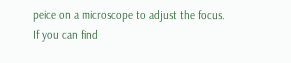peice on a microscope to adjust the focus.
If you can find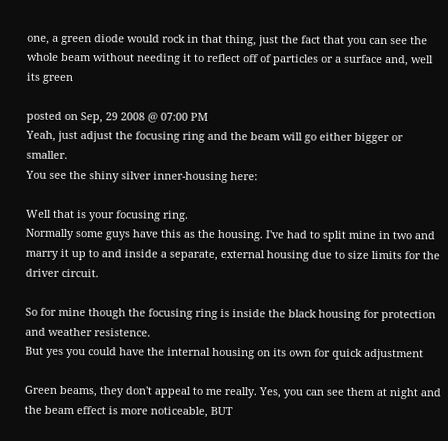one, a green diode would rock in that thing, just the fact that you can see the whole beam without needing it to reflect off of particles or a surface and, well its green

posted on Sep, 29 2008 @ 07:00 PM
Yeah, just adjust the focusing ring and the beam will go either bigger or smaller.
You see the shiny silver inner-housing here:

Well that is your focusing ring.
Normally some guys have this as the housing. I've had to split mine in two and marry it up to and inside a separate, external housing due to size limits for the driver circuit.

So for mine though the focusing ring is inside the black housing for protection and weather resistence.
But yes you could have the internal housing on its own for quick adjustment

Green beams, they don't appeal to me really. Yes, you can see them at night and the beam effect is more noticeable, BUT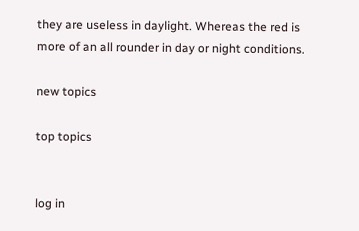they are useless in daylight. Whereas the red is more of an all rounder in day or night conditions.

new topics

top topics


log in